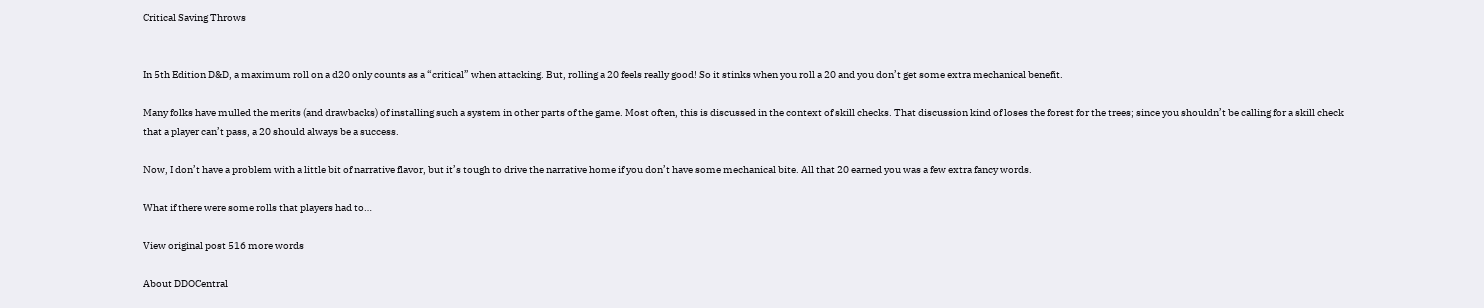Critical Saving Throws


In 5th Edition D&D, a maximum roll on a d20 only counts as a “critical” when attacking. But, rolling a 20 feels really good! So it stinks when you roll a 20 and you don’t get some extra mechanical benefit.

Many folks have mulled the merits (and drawbacks) of installing such a system in other parts of the game. Most often, this is discussed in the context of skill checks. That discussion kind of loses the forest for the trees; since you shouldn’t be calling for a skill check that a player can’t pass, a 20 should always be a success.

Now, I don’t have a problem with a little bit of narrative flavor, but it’s tough to drive the narrative home if you don’t have some mechanical bite. All that 20 earned you was a few extra fancy words.

What if there were some rolls that players had to…

View original post 516 more words

About DDOCentral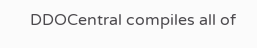DDOCentral compiles all of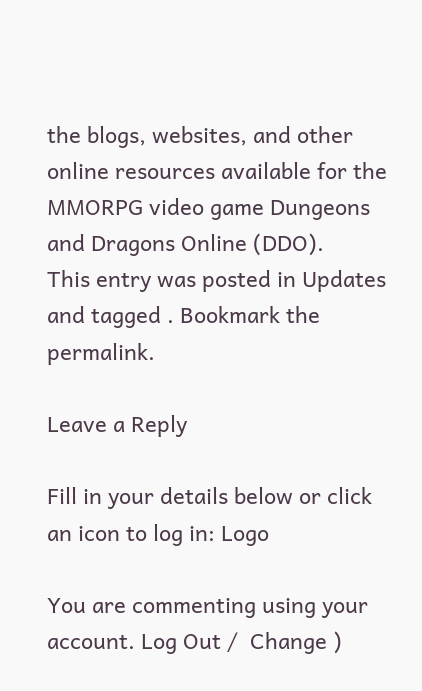the blogs, websites, and other online resources available for the MMORPG video game Dungeons and Dragons Online (DDO).
This entry was posted in Updates and tagged . Bookmark the permalink.

Leave a Reply

Fill in your details below or click an icon to log in: Logo

You are commenting using your account. Log Out /  Change )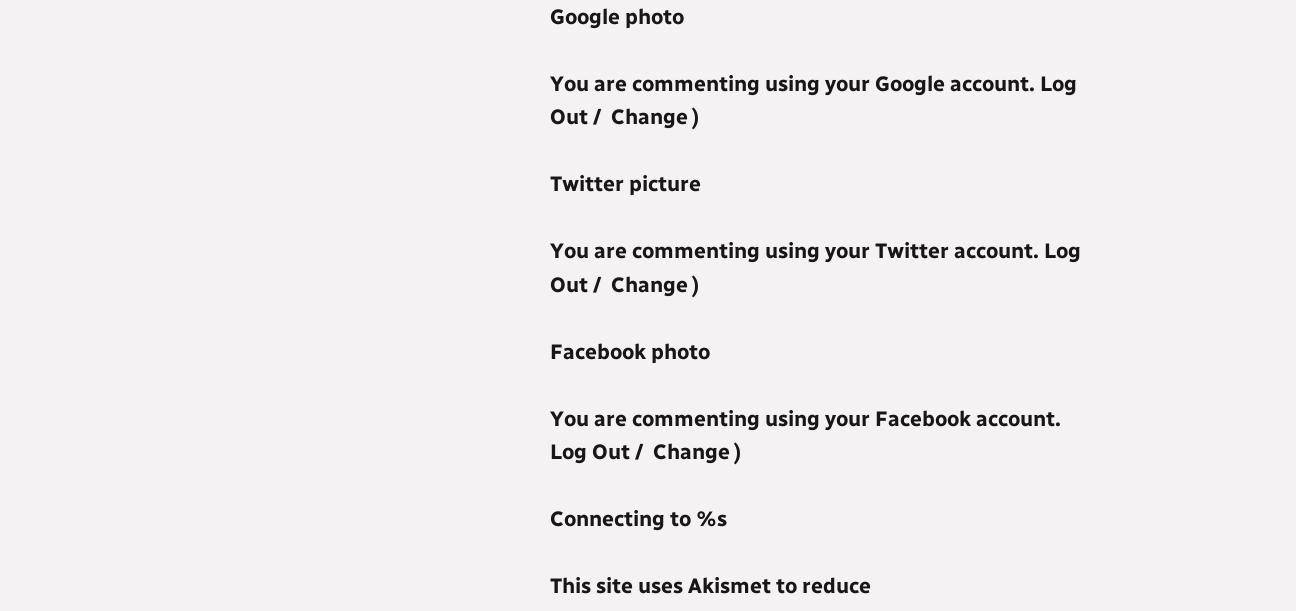Google photo

You are commenting using your Google account. Log Out /  Change )

Twitter picture

You are commenting using your Twitter account. Log Out /  Change )

Facebook photo

You are commenting using your Facebook account. Log Out /  Change )

Connecting to %s

This site uses Akismet to reduce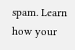spam. Learn how your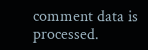comment data is processed.